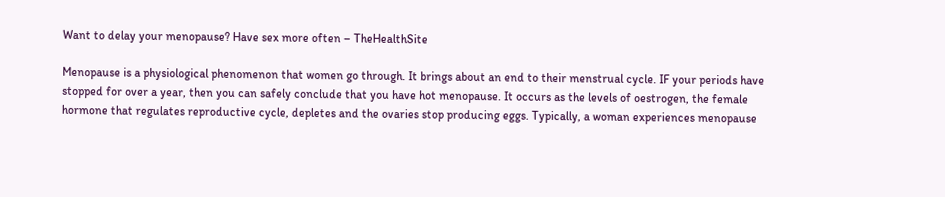Want to delay your menopause? Have sex more often – TheHealthSite

Menopause is a physiological phenomenon that women go through. It brings about an end to their menstrual cycle. IF your periods have stopped for over a year, then you can safely conclude that you have hot menopause. It occurs as the levels of oestrogen, the female hormone that regulates reproductive cycle, depletes and the ovaries stop producing eggs. Typically, a woman experiences menopause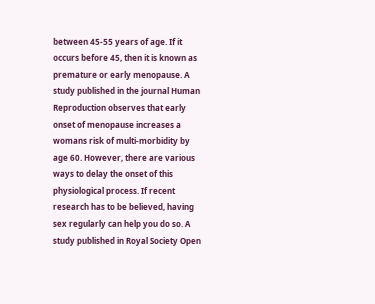between 45-55 years of age. If it occurs before 45, then it is known as premature or early menopause. A study published in the journal Human Reproduction observes that early onset of menopause increases a womans risk of multi-morbidity by age 60. However, there are various ways to delay the onset of this physiological process. If recent research has to be believed, having sex regularly can help you do so. A study published in Royal Society Open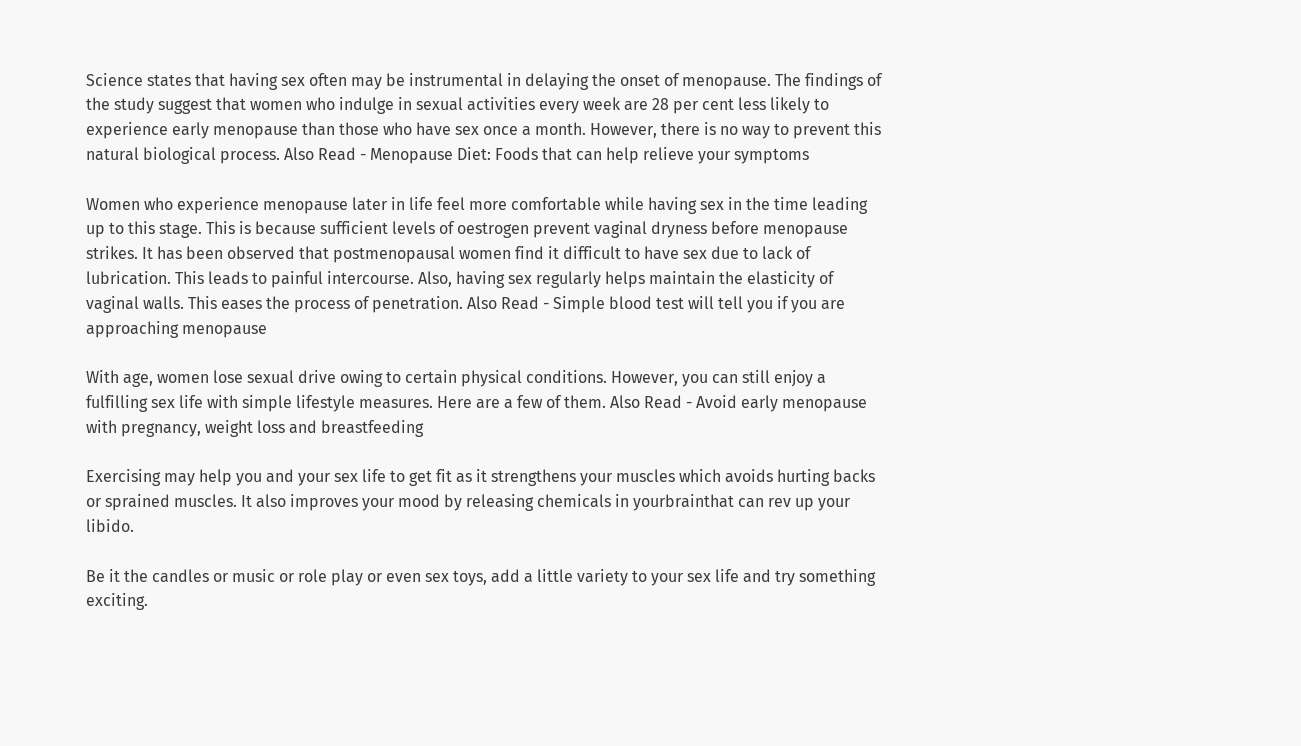Science states that having sex often may be instrumental in delaying the onset of menopause. The findings of the study suggest that women who indulge in sexual activities every week are 28 per cent less likely to experience early menopause than those who have sex once a month. However, there is no way to prevent this natural biological process. Also Read - Menopause Diet: Foods that can help relieve your symptoms

Women who experience menopause later in life feel more comfortable while having sex in the time leading up to this stage. This is because sufficient levels of oestrogen prevent vaginal dryness before menopause strikes. It has been observed that postmenopausal women find it difficult to have sex due to lack of lubrication. This leads to painful intercourse. Also, having sex regularly helps maintain the elasticity of vaginal walls. This eases the process of penetration. Also Read - Simple blood test will tell you if you are approaching menopause

With age, women lose sexual drive owing to certain physical conditions. However, you can still enjoy a fulfilling sex life with simple lifestyle measures. Here are a few of them. Also Read - Avoid early menopause with pregnancy, weight loss and breastfeeding

Exercising may help you and your sex life to get fit as it strengthens your muscles which avoids hurting backs or sprained muscles. It also improves your mood by releasing chemicals in yourbrainthat can rev up your libido.

Be it the candles or music or role play or even sex toys, add a little variety to your sex life and try something exciting.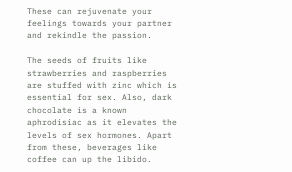These can rejuvenate your feelings towards your partner and rekindle the passion.

The seeds of fruits like strawberries and raspberries are stuffed with zinc which is essential for sex. Also, dark chocolate is a known aphrodisiac as it elevates the levels of sex hormones. Apart from these, beverages like coffee can up the libido.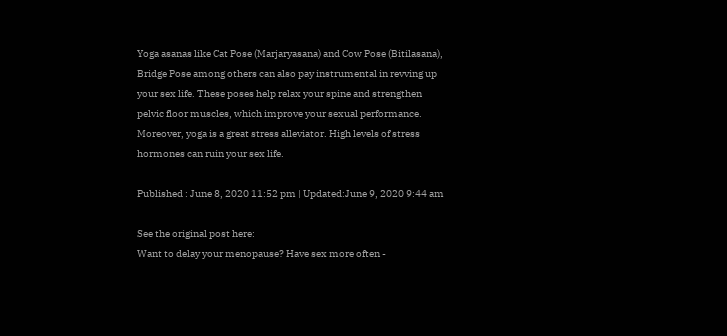Yoga asanas like Cat Pose (Marjaryasana) and Cow Pose (Bitilasana), Bridge Pose among others can also pay instrumental in revving up your sex life. These poses help relax your spine and strengthen pelvic floor muscles, which improve your sexual performance. Moreover, yoga is a great stress alleviator. High levels of stress hormones can ruin your sex life.

Published : June 8, 2020 11:52 pm | Updated:June 9, 2020 9:44 am

See the original post here:
Want to delay your menopause? Have sex more often -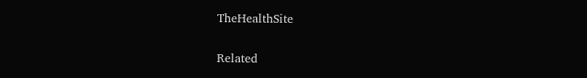TheHealthSite

Related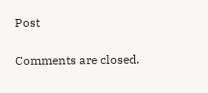Post

Comments are closed.